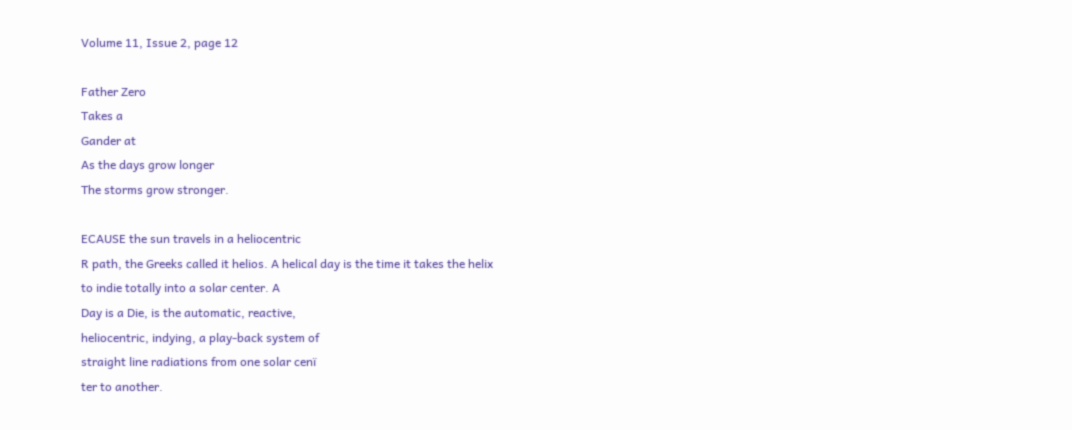Volume 11, Issue 2, page 12

Father Zero
Takes a
Gander at
As the days grow longer
The storms grow stronger.

ECAUSE the sun travels in a heliocentric
R path, the Greeks called it helios. A helical day is the time it takes the helix
to indie totally into a solar center. A
Day is a Die, is the automatic, reactive,
heliocentric, indying, a play-back system of
straight line radiations from one solar cenï
ter to another.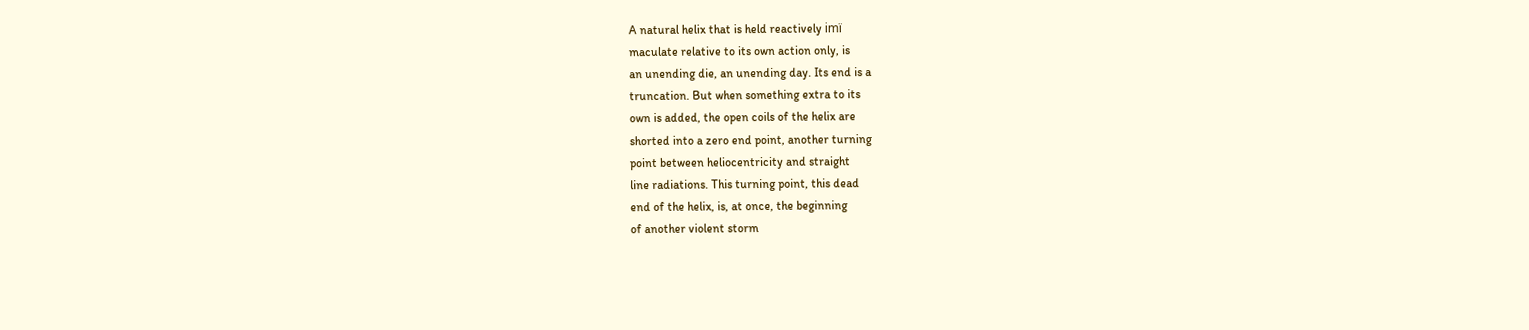A natural helix that is held reactively imï
maculate relative to its own action only, is
an unending die, an unending day. Its end is a
truncation. But when something extra to its
own is added, the open coils of the helix are
shorted into a zero end point, another turning
point between heliocentricity and straight
line radiations. This turning point, this dead
end of the helix, is, at once, the beginning
of another violent storm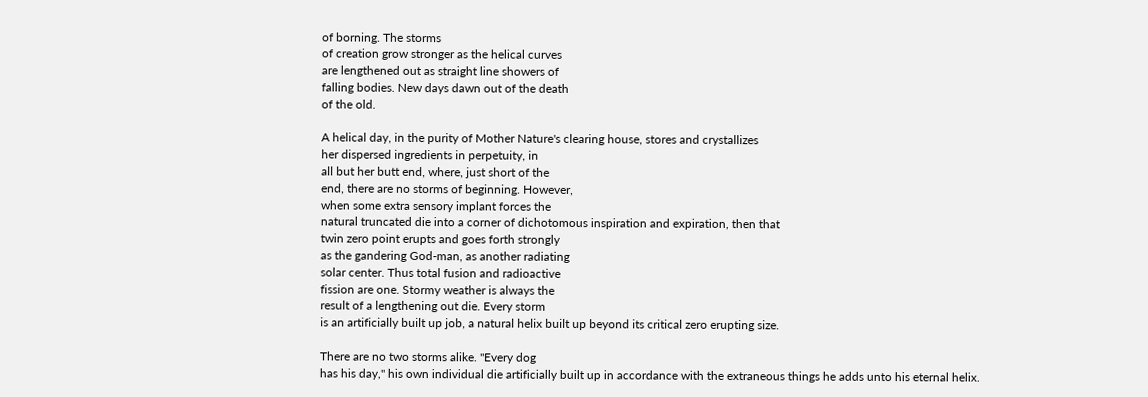of borning. The storms
of creation grow stronger as the helical curves
are lengthened out as straight line showers of
falling bodies. New days dawn out of the death
of the old.

A helical day, in the purity of Mother Nature's clearing house, stores and crystallizes
her dispersed ingredients in perpetuity, in
all but her butt end, where, just short of the
end, there are no storms of beginning. However,
when some extra sensory implant forces the
natural truncated die into a corner of dichotomous inspiration and expiration, then that
twin zero point erupts and goes forth strongly
as the gandering God-man, as another radiating
solar center. Thus total fusion and radioactive
fission are one. Stormy weather is always the
result of a lengthening out die. Every storm
is an artificially built up job, a natural helix built up beyond its critical zero erupting size.

There are no two storms alike. "Every dog
has his day," his own individual die artificially built up in accordance with the extraneous things he adds unto his eternal helix.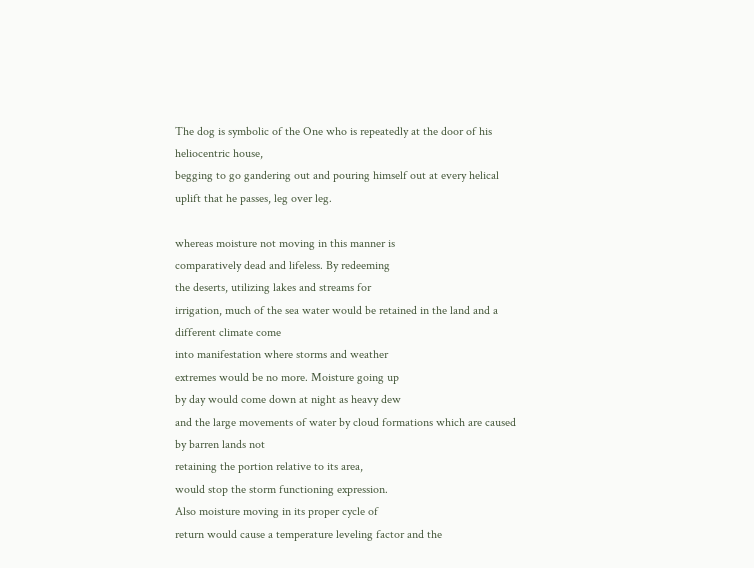The dog is symbolic of the One who is repeatedly at the door of his heliocentric house,
begging to go gandering out and pouring himself out at every helical uplift that he passes, leg over leg.

whereas moisture not moving in this manner is
comparatively dead and lifeless. By redeeming
the deserts, utilizing lakes and streams for
irrigation, much of the sea water would be retained in the land and a different climate come
into manifestation where storms and weather
extremes would be no more. Moisture going up
by day would come down at night as heavy dew
and the large movements of water by cloud formations which are caused by barren lands not
retaining the portion relative to its area,
would stop the storm functioning expression.
Also moisture moving in its proper cycle of
return would cause a temperature leveling factor and the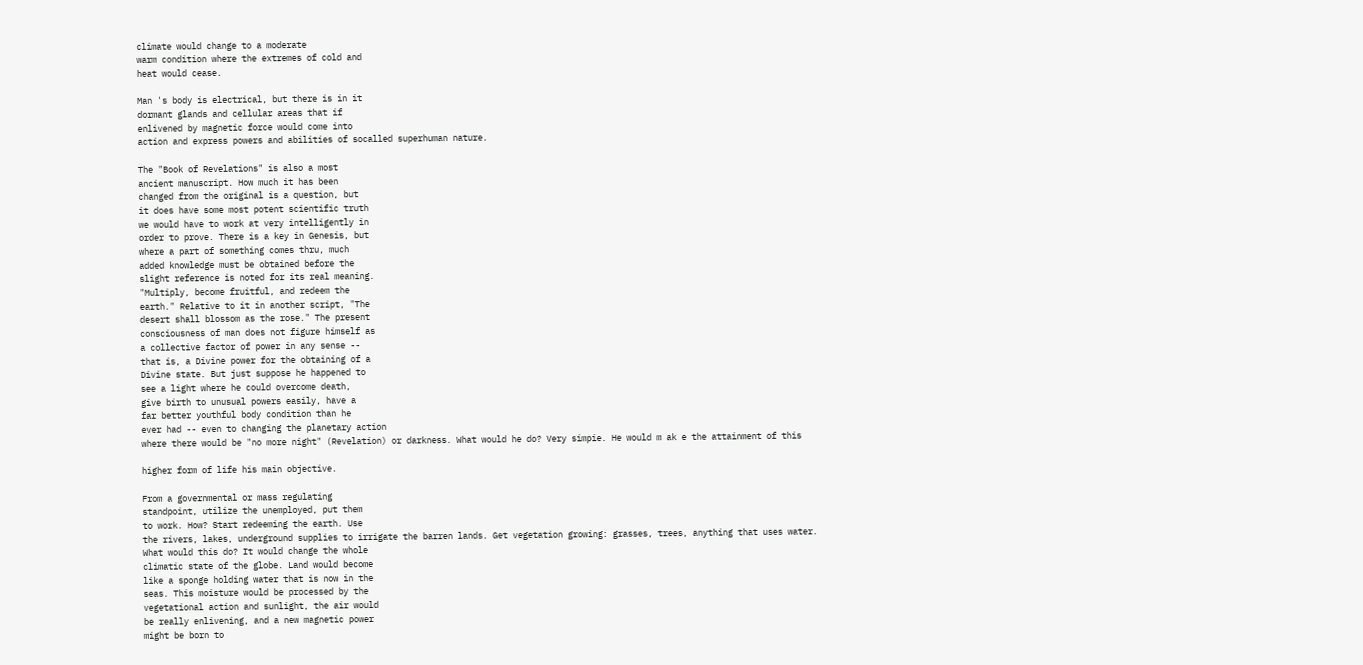climate would change to a moderate
warm condition where the extremes of cold and
heat would cease.

Man 's body is electrical, but there is in it
dormant glands and cellular areas that if
enlivened by magnetic force would come into
action and express powers and abilities of socalled superhuman nature.

The "Book of Revelations" is also a most
ancient manuscript. How much it has been
changed from the original is a question, but
it does have some most potent scientific truth
we would have to work at very intelligently in
order to prove. There is a key in Genesis, but
where a part of something comes thru, much
added knowledge must be obtained before the
slight reference is noted for its real meaning.
"Multiply, become fruitful, and redeem the
earth." Relative to it in another script, "The
desert shall blossom as the rose." The present
consciousness of man does not figure himself as
a collective factor of power in any sense --
that is, a Divine power for the obtaining of a
Divine state. But just suppose he happened to
see a light where he could overcome death,
give birth to unusual powers easily, have a
far better youthful body condition than he
ever had -- even to changing the planetary action
where there would be "no more night" (Revelation) or darkness. What would he do? Very simpie. He would m ak e the attainment of this

higher form of life his main objective.

From a governmental or mass regulating
standpoint, utilize the unemployed, put them
to work. How? Start redeeming the earth. Use
the rivers, lakes, underground supplies to irrigate the barren lands. Get vegetation growing: grasses, trees, anything that uses water.
What would this do? It would change the whole
climatic state of the globe. Land would become
like a sponge holding water that is now in the
seas. This moisture would be processed by the
vegetational action and sunlight, the air would
be really enlivening, and a new magnetic power
might be born to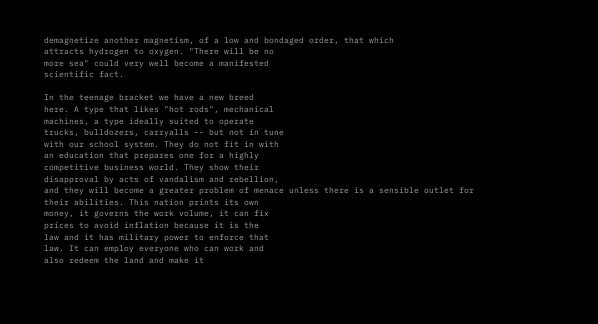demagnetize another magnetism, of a low and bondaged order, that which
attracts hydrogen to oxygen. "There will be no
more sea" could very well become a manifested
scientific fact.

In the teenage bracket we have a new breed
here. A type that likes "hot rods", mechanical
machines, a type ideally suited to operate
trucks, bulldozers, carryalls -- but not in tune
with our school system. They do not fit in with
an education that prepares one for a highly
competitive business world. They show their
disapproval by acts of vandalism and rebellion,
and they will become a greater problem of menace unless there is a sensible outlet for
their abilities. This nation prints its own
money, it governs the work volume, it can fix
prices to avoid inflation because it is the
law and it has military power to enforce that
law. It can employ everyone who can work and
also redeem the land and make it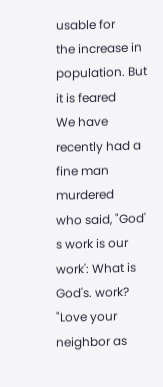usable for
the increase in population. But it is feared
We have recently had a fine man murdered
who said, "God' s work is our work': What is
God's. work? "Love your neighbor as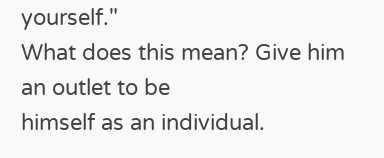yourself."
What does this mean? Give him an outlet to be
himself as an individual.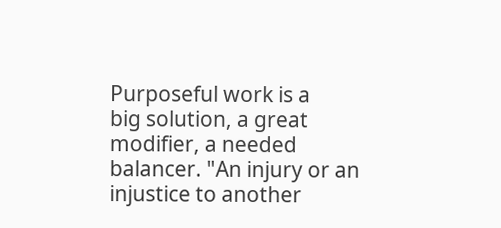Purposeful work is a
big solution, a great modifier, a needed balancer. "An injury or an injustice to another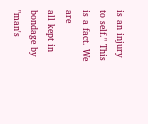is an injury to self." This is a fact. We are
all kept in bondage by "man's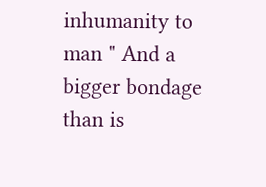inhumanity to
man " And a bigger bondage than is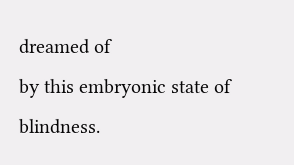dreamed of
by this embryonic state of blindness.